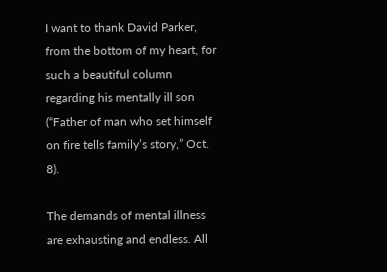I want to thank David Parker, from the bottom of my heart, for such a beautiful column regarding his mentally ill son (“Father of man who set himself on fire tells family’s story,” Oct. 8).

The demands of mental illness are exhausting and endless. All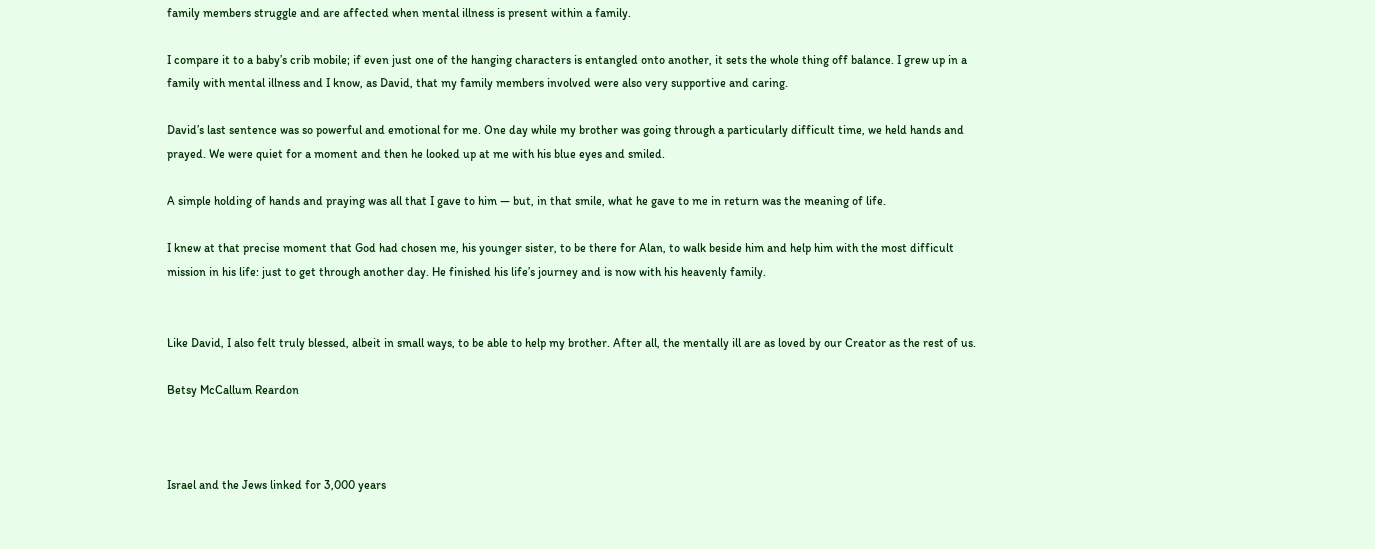family members struggle and are affected when mental illness is present within a family.

I compare it to a baby’s crib mobile; if even just one of the hanging characters is entangled onto another, it sets the whole thing off balance. I grew up in a family with mental illness and I know, as David, that my family members involved were also very supportive and caring.

David’s last sentence was so powerful and emotional for me. One day while my brother was going through a particularly difficult time, we held hands and prayed. We were quiet for a moment and then he looked up at me with his blue eyes and smiled.

A simple holding of hands and praying was all that I gave to him — but, in that smile, what he gave to me in return was the meaning of life.

I knew at that precise moment that God had chosen me, his younger sister, to be there for Alan, to walk beside him and help him with the most difficult mission in his life: just to get through another day. He finished his life’s journey and is now with his heavenly family.


Like David, I also felt truly blessed, albeit in small ways, to be able to help my brother. After all, the mentally ill are as loved by our Creator as the rest of us.

Betsy McCallum Reardon



Israel and the Jews linked for 3,000 years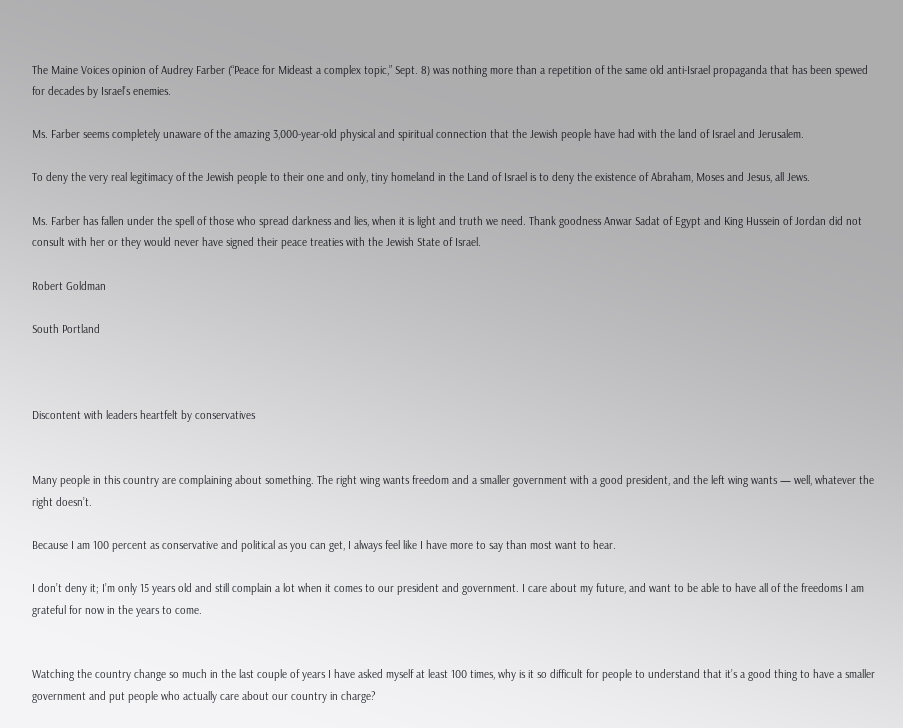The Maine Voices opinion of Audrey Farber (“Peace for Mideast a complex topic,” Sept. 8) was nothing more than a repetition of the same old anti-Israel propaganda that has been spewed for decades by Israel’s enemies.

Ms. Farber seems completely unaware of the amazing 3,000-year-old physical and spiritual connection that the Jewish people have had with the land of Israel and Jerusalem.

To deny the very real legitimacy of the Jewish people to their one and only, tiny homeland in the Land of Israel is to deny the existence of Abraham, Moses and Jesus, all Jews.

Ms. Farber has fallen under the spell of those who spread darkness and lies, when it is light and truth we need. Thank goodness Anwar Sadat of Egypt and King Hussein of Jordan did not consult with her or they would never have signed their peace treaties with the Jewish State of Israel.

Robert Goldman

South Portland



Discontent with leaders heartfelt by conservatives


Many people in this country are complaining about something. The right wing wants freedom and a smaller government with a good president, and the left wing wants — well, whatever the right doesn’t.

Because I am 100 percent as conservative and political as you can get, I always feel like I have more to say than most want to hear.

I don’t deny it; I’m only 15 years old and still complain a lot when it comes to our president and government. I care about my future, and want to be able to have all of the freedoms I am grateful for now in the years to come.


Watching the country change so much in the last couple of years I have asked myself at least 100 times, why is it so difficult for people to understand that it’s a good thing to have a smaller government and put people who actually care about our country in charge?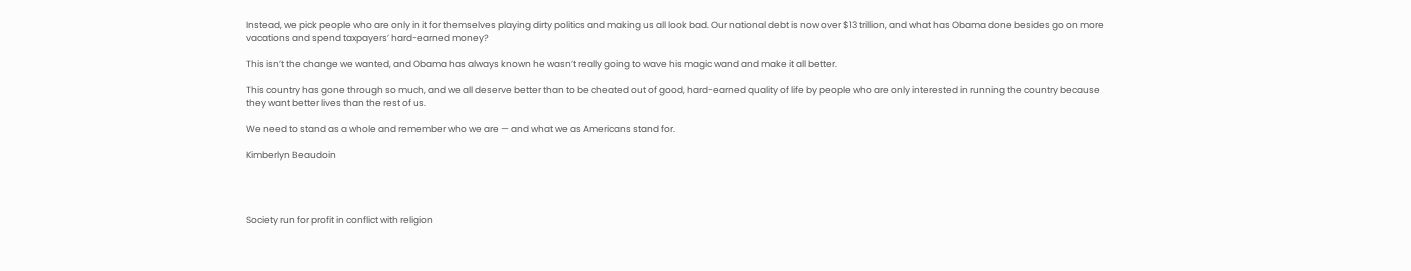Instead, we pick people who are only in it for themselves playing dirty politics and making us all look bad. Our national debt is now over $13 trillion, and what has Obama done besides go on more vacations and spend taxpayers’ hard-earned money?

This isn’t the change we wanted, and Obama has always known he wasn’t really going to wave his magic wand and make it all better.

This country has gone through so much, and we all deserve better than to be cheated out of good, hard-earned quality of life by people who are only interested in running the country because they want better lives than the rest of us.

We need to stand as a whole and remember who we are — and what we as Americans stand for.

Kimberlyn Beaudoin




Society run for profit in conflict with religion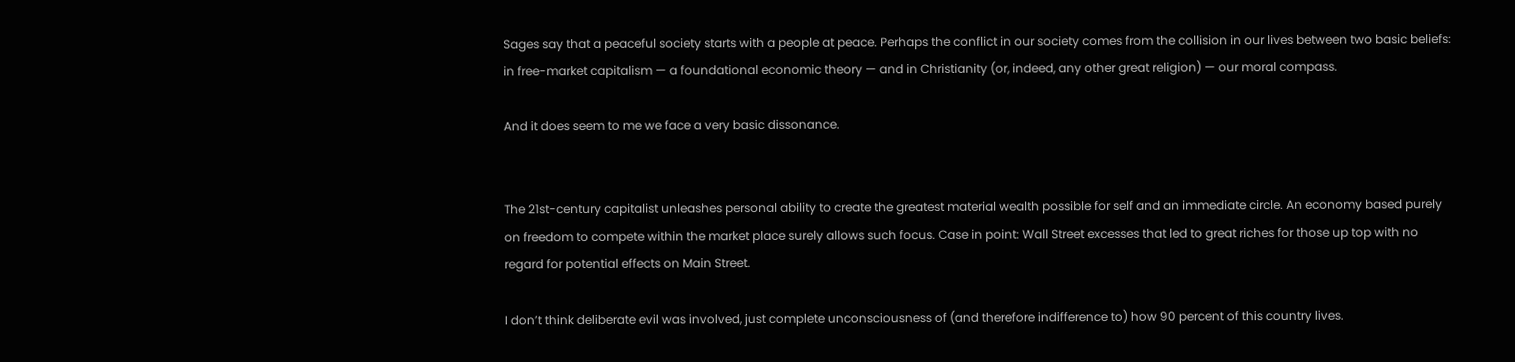Sages say that a peaceful society starts with a people at peace. Perhaps the conflict in our society comes from the collision in our lives between two basic beliefs: in free-market capitalism — a foundational economic theory — and in Christianity (or, indeed, any other great religion) — our moral compass.

And it does seem to me we face a very basic dissonance.


The 21st-century capitalist unleashes personal ability to create the greatest material wealth possible for self and an immediate circle. An economy based purely on freedom to compete within the market place surely allows such focus. Case in point: Wall Street excesses that led to great riches for those up top with no regard for potential effects on Main Street.

I don’t think deliberate evil was involved, just complete unconsciousness of (and therefore indifference to) how 90 percent of this country lives.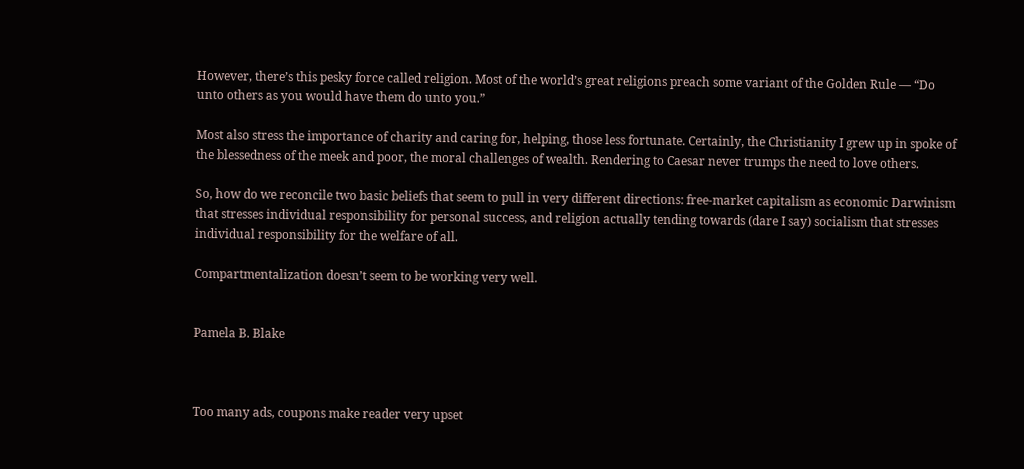However, there’s this pesky force called religion. Most of the world’s great religions preach some variant of the Golden Rule — “Do unto others as you would have them do unto you.”

Most also stress the importance of charity and caring for, helping, those less fortunate. Certainly, the Christianity I grew up in spoke of the blessedness of the meek and poor, the moral challenges of wealth. Rendering to Caesar never trumps the need to love others.

So, how do we reconcile two basic beliefs that seem to pull in very different directions: free-market capitalism as economic Darwinism that stresses individual responsibility for personal success, and religion actually tending towards (dare I say) socialism that stresses individual responsibility for the welfare of all.

Compartmentalization doesn’t seem to be working very well.


Pamela B. Blake



Too many ads, coupons make reader very upset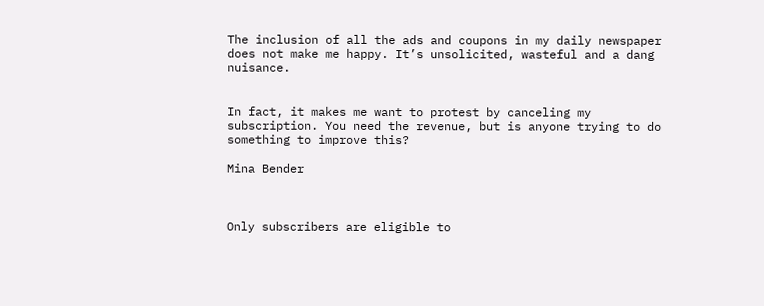The inclusion of all the ads and coupons in my daily newspaper does not make me happy. It’s unsolicited, wasteful and a dang nuisance.


In fact, it makes me want to protest by canceling my subscription. You need the revenue, but is anyone trying to do something to improve this?

Mina Bender



Only subscribers are eligible to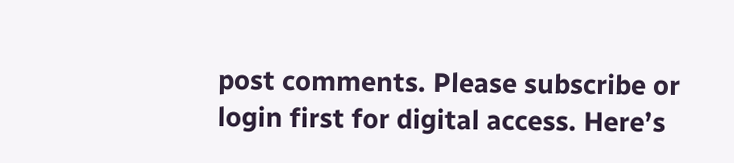post comments. Please subscribe or login first for digital access. Here’s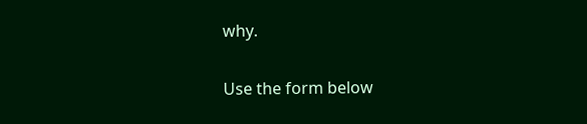why.

Use the form below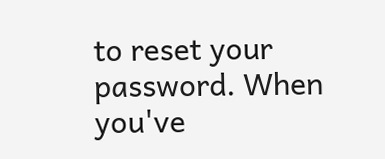to reset your password. When you've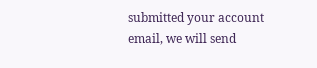submitted your account email, we will send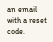an email with a reset code.